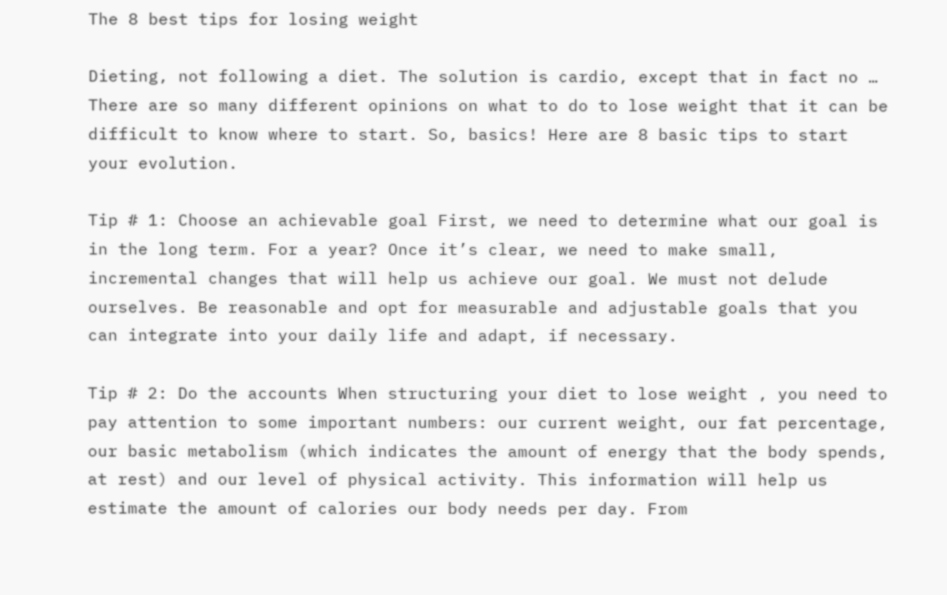The 8 best tips for losing weight

Dieting, not following a diet. The solution is cardio, except that in fact no … There are so many different opinions on what to do to lose weight that it can be difficult to know where to start. So, basics! Here are 8 basic tips to start your evolution.

Tip # 1: Choose an achievable goal First, we need to determine what our goal is in the long term. For a year? Once it’s clear, we need to make small, incremental changes that will help us achieve our goal. We must not delude ourselves. Be reasonable and opt for measurable and adjustable goals that you can integrate into your daily life and adapt, if necessary.

Tip # 2: Do the accounts When structuring your diet to lose weight , you need to pay attention to some important numbers: our current weight, our fat percentage, our basic metabolism (which indicates the amount of energy that the body spends, at rest) and our level of physical activity. This information will help us estimate the amount of calories our body needs per day. From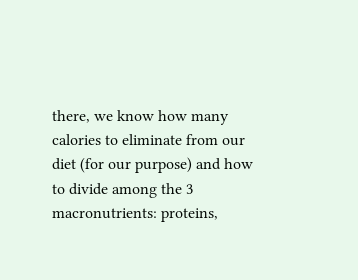there, we know how many calories to eliminate from our diet (for our purpose) and how to divide among the 3 macronutrients: proteins,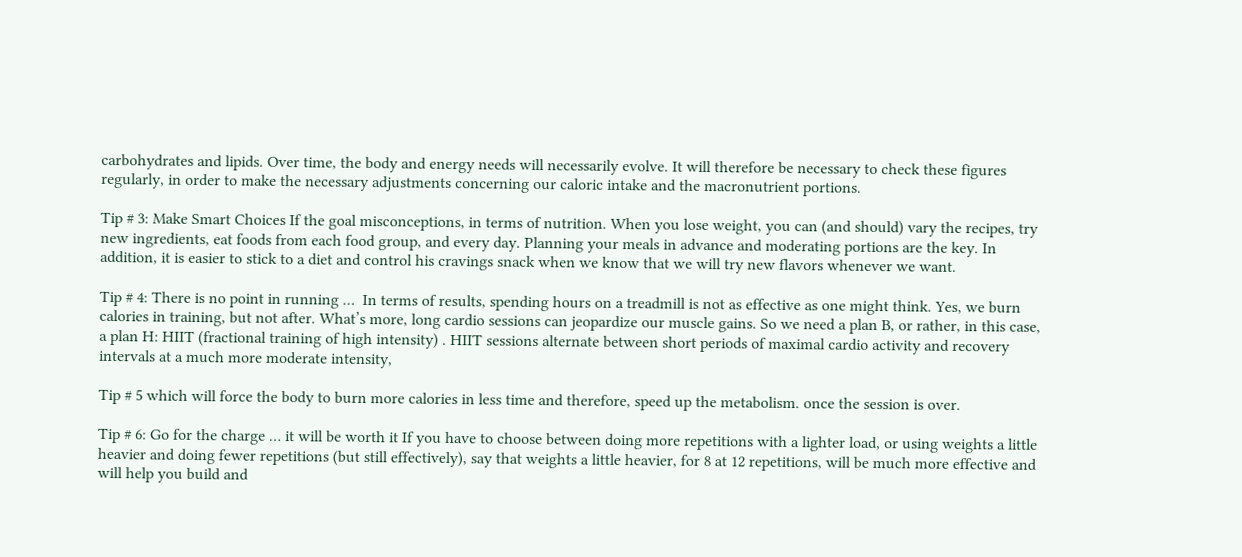carbohydrates and lipids. Over time, the body and energy needs will necessarily evolve. It will therefore be necessary to check these figures regularly, in order to make the necessary adjustments concerning our caloric intake and the macronutrient portions.

Tip # 3: Make Smart Choices If the goal misconceptions, in terms of nutrition. When you lose weight, you can (and should) vary the recipes, try new ingredients, eat foods from each food group, and every day. Planning your meals in advance and moderating portions are the key. In addition, it is easier to stick to a diet and control his cravings snack when we know that we will try new flavors whenever we want.

Tip # 4: There is no point in running …  In terms of results, spending hours on a treadmill is not as effective as one might think. Yes, we burn calories in training, but not after. What’s more, long cardio sessions can jeopardize our muscle gains. So we need a plan B, or rather, in this case, a plan H: HIIT (fractional training of high intensity) . HIIT sessions alternate between short periods of maximal cardio activity and recovery intervals at a much more moderate intensity,

Tip # 5 which will force the body to burn more calories in less time and therefore, speed up the metabolism. once the session is over.

Tip # 6: Go for the charge … it will be worth it If you have to choose between doing more repetitions with a lighter load, or using weights a little heavier and doing fewer repetitions (but still effectively), say that weights a little heavier, for 8 at 12 repetitions, will be much more effective and will help you build and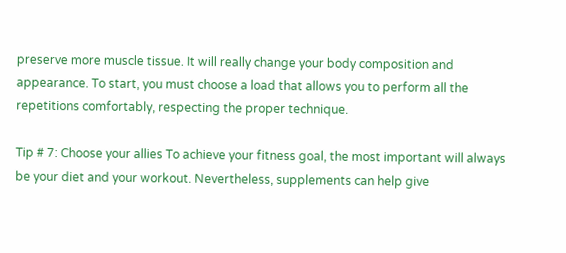preserve more muscle tissue. It will really change your body composition and appearance. To start, you must choose a load that allows you to perform all the repetitions comfortably, respecting the proper technique.

Tip # 7: Choose your allies To achieve your fitness goal, the most important will always be your diet and your workout. Nevertheless, supplements can help give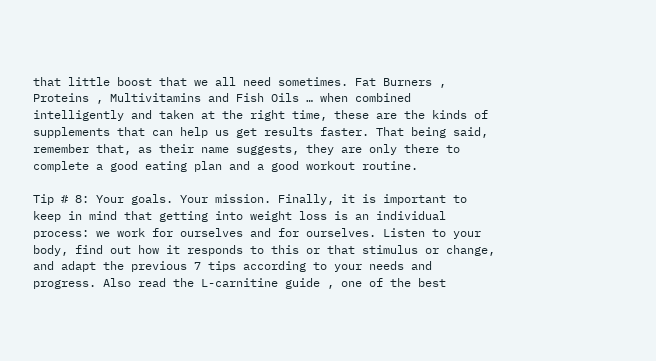that little boost that we all need sometimes. Fat Burners , Proteins , Multivitamins and Fish Oils … when combined intelligently and taken at the right time, these are the kinds of supplements that can help us get results faster. That being said, remember that, as their name suggests, they are only there to complete a good eating plan and a good workout routine.

Tip # 8: Your goals. Your mission. Finally, it is important to keep in mind that getting into weight loss is an individual process: we work for ourselves and for ourselves. Listen to your body, find out how it responds to this or that stimulus or change, and adapt the previous 7 tips according to your needs and progress. Also read the L-carnitine guide , one of the best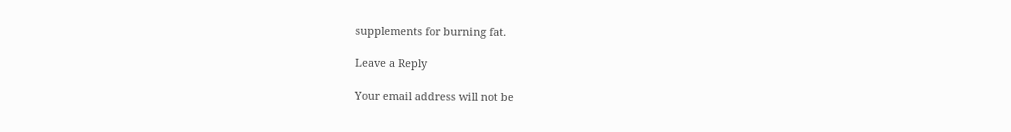supplements for burning fat.

Leave a Reply

Your email address will not be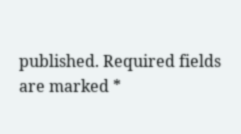published. Required fields are marked *